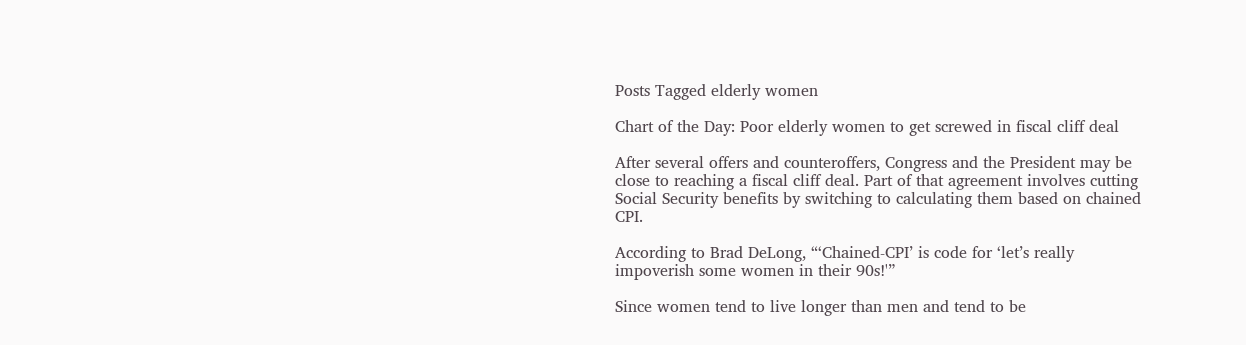Posts Tagged elderly women

Chart of the Day: Poor elderly women to get screwed in fiscal cliff deal

After several offers and counteroffers, Congress and the President may be close to reaching a fiscal cliff deal. Part of that agreement involves cutting Social Security benefits by switching to calculating them based on chained CPI.

According to Brad DeLong, “‘Chained-CPI’ is code for ‘let’s really impoverish some women in their 90s!'”

Since women tend to live longer than men and tend to be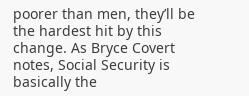poorer than men, they’ll be the hardest hit by this change. As Bryce Covert notes, Social Security is basically the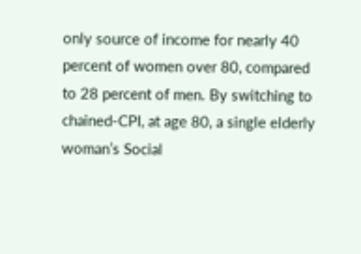only source of income for nearly 40 percent of women over 80, compared to 28 percent of men. By switching to chained-CPI, at age 80, a single elderly woman’s Social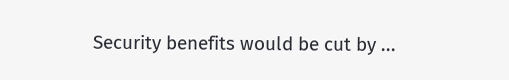Security benefits would be cut by ...